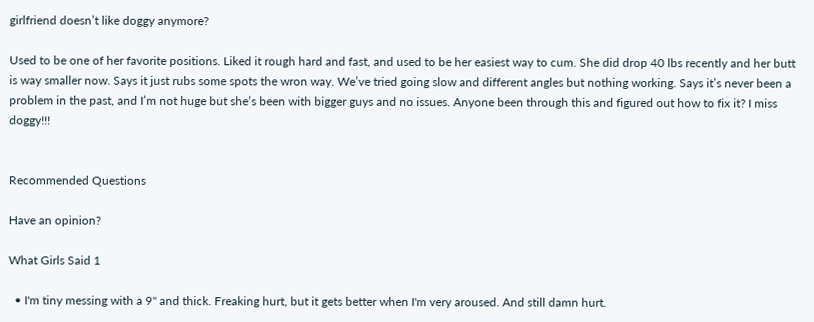girlfriend doesn’t like doggy anymore?

Used to be one of her favorite positions. Liked it rough hard and fast, and used to be her easiest way to cum. She did drop 40 lbs recently and her butt is way smaller now. Says it just rubs some spots the wron way. We’ve tried going slow and different angles but nothing working. Says it’s never been a problem in the past, and I’m not huge but she’s been with bigger guys and no issues. Anyone been through this and figured out how to fix it? I miss doggy!!!


Recommended Questions

Have an opinion?

What Girls Said 1

  • I'm tiny messing with a 9" and thick. Freaking hurt, but it gets better when I'm very aroused. And still damn hurt.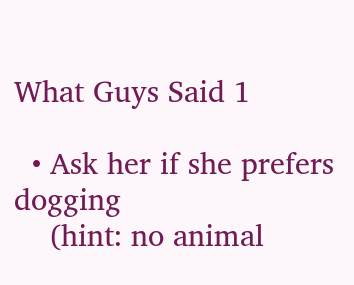What Guys Said 1

  • Ask her if she prefers dogging
    (hint: no animal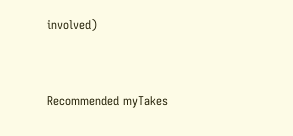involved)


Recommended myTakes